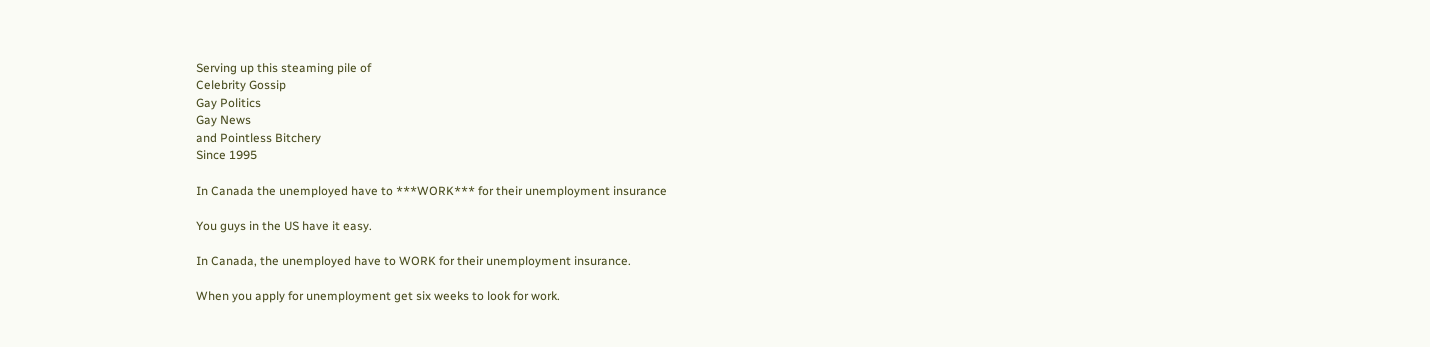Serving up this steaming pile of
Celebrity Gossip
Gay Politics
Gay News
and Pointless Bitchery
Since 1995

In Canada the unemployed have to ***WORK*** for their unemployment insurance

You guys in the US have it easy.

In Canada, the unemployed have to WORK for their unemployment insurance.

When you apply for unemployment get six weeks to look for work.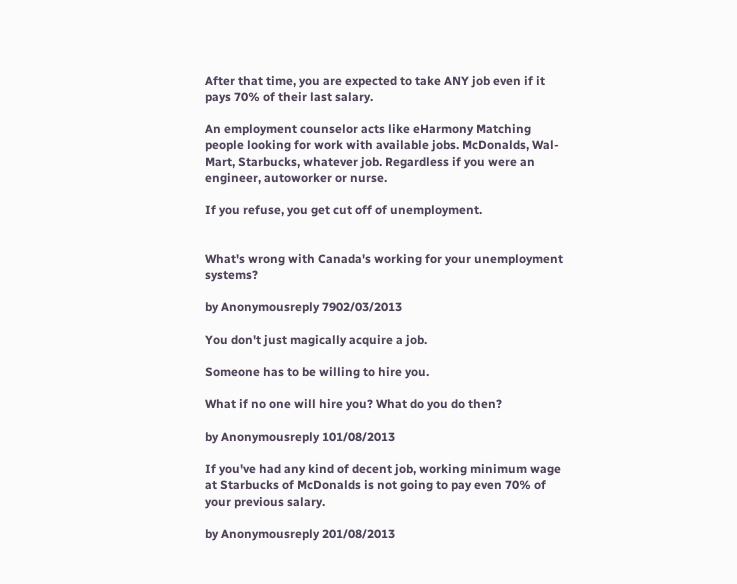After that time, you are expected to take ANY job even if it pays 70% of their last salary.

An employment counselor acts like eHarmony Matching people looking for work with available jobs. McDonalds, Wal-Mart, Starbucks, whatever job. Regardless if you were an engineer, autoworker or nurse.

If you refuse, you get cut off of unemployment.


What's wrong with Canada's working for your unemployment systems?

by Anonymousreply 7902/03/2013

You don't just magically acquire a job.

Someone has to be willing to hire you.

What if no one will hire you? What do you do then?

by Anonymousreply 101/08/2013

If you've had any kind of decent job, working minimum wage at Starbucks of McDonalds is not going to pay even 70% of your previous salary.

by Anonymousreply 201/08/2013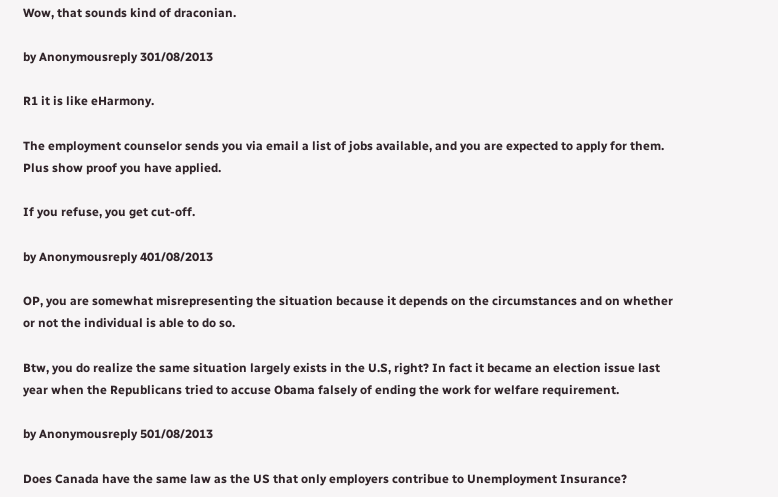Wow, that sounds kind of draconian.

by Anonymousreply 301/08/2013

R1 it is like eHarmony.

The employment counselor sends you via email a list of jobs available, and you are expected to apply for them. Plus show proof you have applied.

If you refuse, you get cut-off.

by Anonymousreply 401/08/2013

OP, you are somewhat misrepresenting the situation because it depends on the circumstances and on whether or not the individual is able to do so.

Btw, you do realize the same situation largely exists in the U.S, right? In fact it became an election issue last year when the Republicans tried to accuse Obama falsely of ending the work for welfare requirement.

by Anonymousreply 501/08/2013

Does Canada have the same law as the US that only employers contribue to Unemployment Insurance?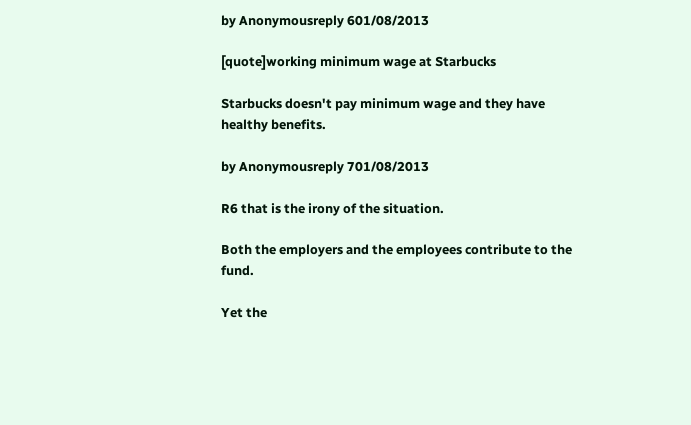by Anonymousreply 601/08/2013

[quote]working minimum wage at Starbucks

Starbucks doesn't pay minimum wage and they have healthy benefits.

by Anonymousreply 701/08/2013

R6 that is the irony of the situation.

Both the employers and the employees contribute to the fund.

Yet the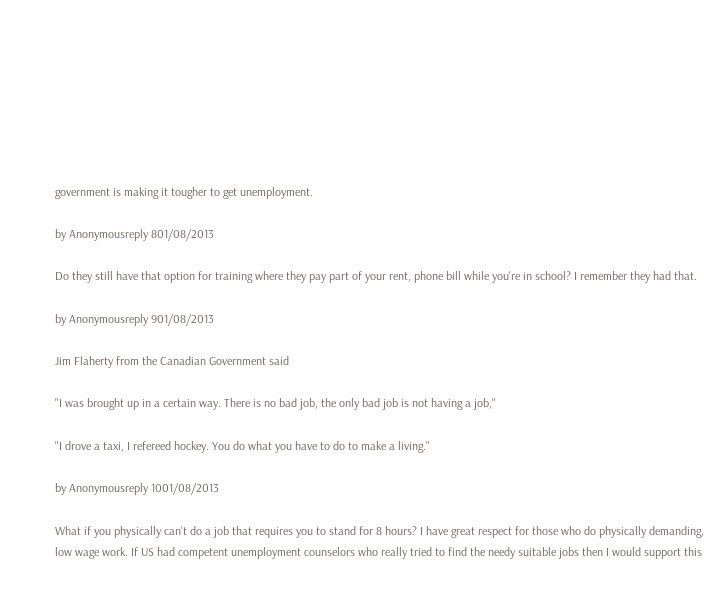government is making it tougher to get unemployment.

by Anonymousreply 801/08/2013

Do they still have that option for training where they pay part of your rent, phone bill while you're in school? I remember they had that.

by Anonymousreply 901/08/2013

Jim Flaherty from the Canadian Government said

"I was brought up in a certain way. There is no bad job, the only bad job is not having a job,"

"I drove a taxi, I refereed hockey. You do what you have to do to make a living."

by Anonymousreply 1001/08/2013

What if you physically can't do a job that requires you to stand for 8 hours? I have great respect for those who do physically demanding, low wage work. If US had competent unemployment counselors who really tried to find the needy suitable jobs then I would support this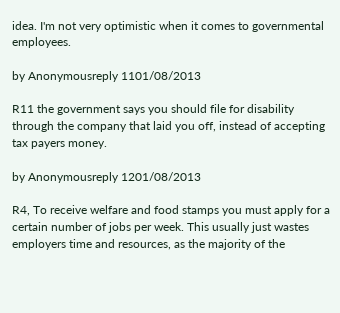idea. I'm not very optimistic when it comes to governmental employees.

by Anonymousreply 1101/08/2013

R11 the government says you should file for disability through the company that laid you off, instead of accepting tax payers money.

by Anonymousreply 1201/08/2013

R4, To receive welfare and food stamps you must apply for a certain number of jobs per week. This usually just wastes employers time and resources, as the majority of the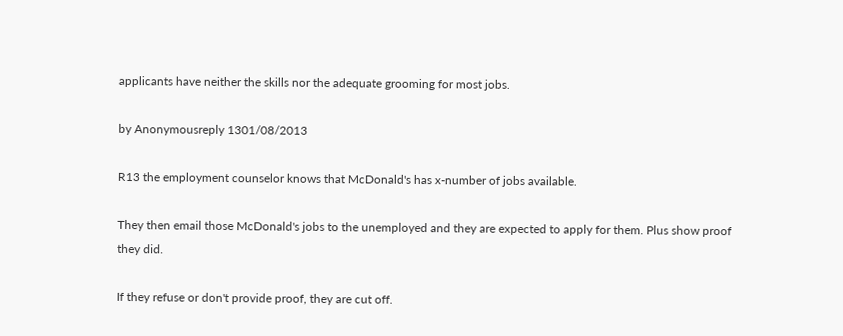applicants have neither the skills nor the adequate grooming for most jobs.

by Anonymousreply 1301/08/2013

R13 the employment counselor knows that McDonald's has x-number of jobs available.

They then email those McDonald's jobs to the unemployed and they are expected to apply for them. Plus show proof they did.

If they refuse or don't provide proof, they are cut off.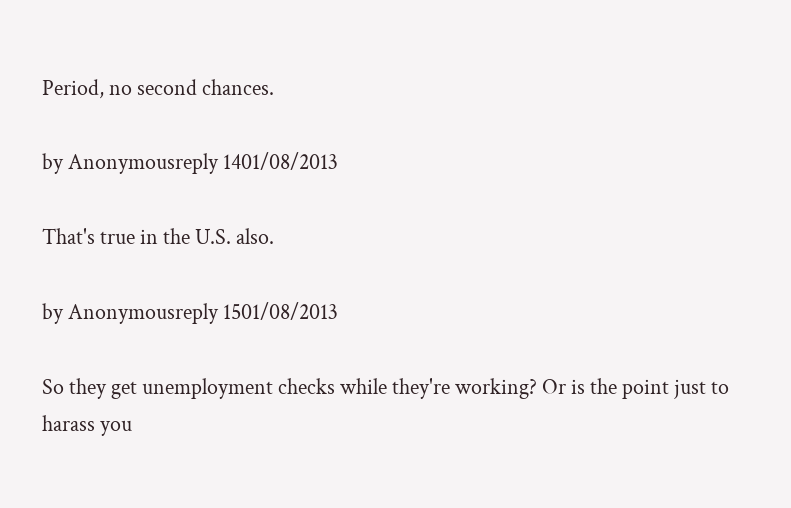Period, no second chances.

by Anonymousreply 1401/08/2013

That's true in the U.S. also.

by Anonymousreply 1501/08/2013

So they get unemployment checks while they're working? Or is the point just to harass you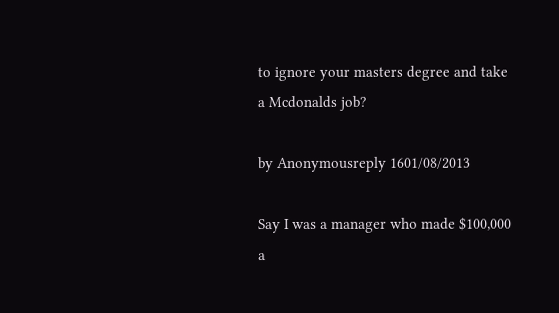to ignore your masters degree and take a Mcdonalds job?

by Anonymousreply 1601/08/2013

Say I was a manager who made $100,000 a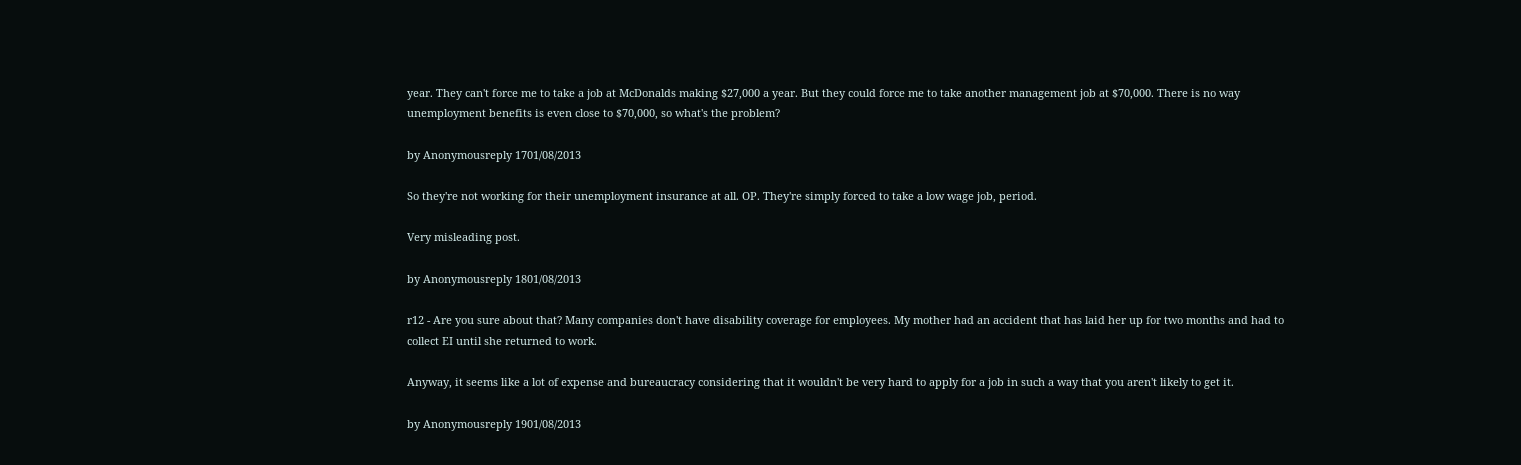year. They can't force me to take a job at McDonalds making $27,000 a year. But they could force me to take another management job at $70,000. There is no way unemployment benefits is even close to $70,000, so what's the problem?

by Anonymousreply 1701/08/2013

So they're not working for their unemployment insurance at all. OP. They're simply forced to take a low wage job, period.

Very misleading post.

by Anonymousreply 1801/08/2013

r12 - Are you sure about that? Many companies don't have disability coverage for employees. My mother had an accident that has laid her up for two months and had to collect EI until she returned to work.

Anyway, it seems like a lot of expense and bureaucracy considering that it wouldn't be very hard to apply for a job in such a way that you aren't likely to get it.

by Anonymousreply 1901/08/2013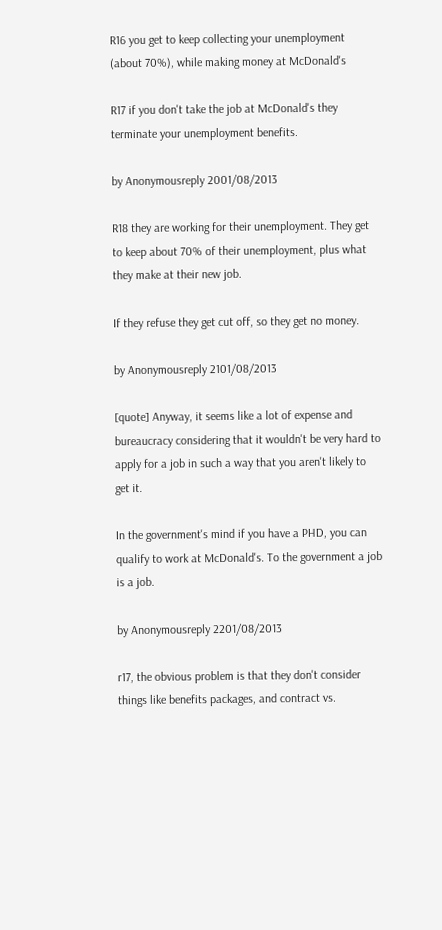R16 you get to keep collecting your unemployment (about 70%), while making money at McDonald's

R17 if you don't take the job at McDonald's they terminate your unemployment benefits.

by Anonymousreply 2001/08/2013

R18 they are working for their unemployment. They get to keep about 70% of their unemployment, plus what they make at their new job.

If they refuse they get cut off, so they get no money.

by Anonymousreply 2101/08/2013

[quote] Anyway, it seems like a lot of expense and bureaucracy considering that it wouldn't be very hard to apply for a job in such a way that you aren't likely to get it.

In the government's mind if you have a PHD, you can qualify to work at McDonald's. To the government a job is a job.

by Anonymousreply 2201/08/2013

r17, the obvious problem is that they don't consider things like benefits packages, and contract vs.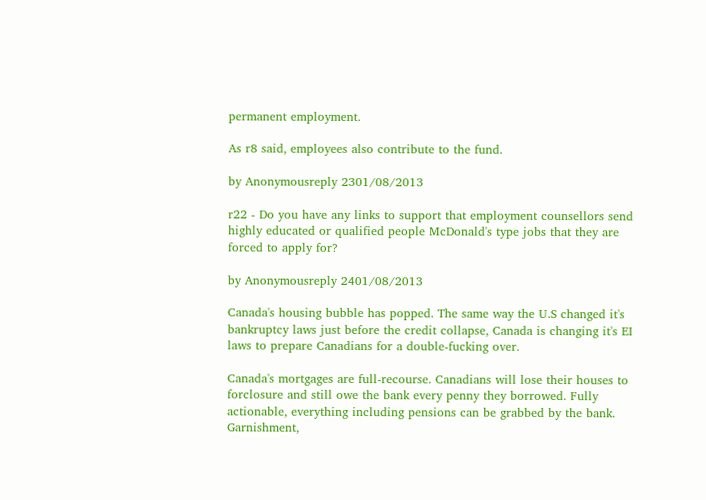permanent employment.

As r8 said, employees also contribute to the fund.

by Anonymousreply 2301/08/2013

r22 - Do you have any links to support that employment counsellors send highly educated or qualified people McDonald's type jobs that they are forced to apply for?

by Anonymousreply 2401/08/2013

Canada's housing bubble has popped. The same way the U.S changed it's bankruptcy laws just before the credit collapse, Canada is changing it's EI laws to prepare Canadians for a double-fucking over.

Canada's mortgages are full-recourse. Canadians will lose their houses to forclosure and still owe the bank every penny they borrowed. Fully actionable, everything including pensions can be grabbed by the bank. Garnishment,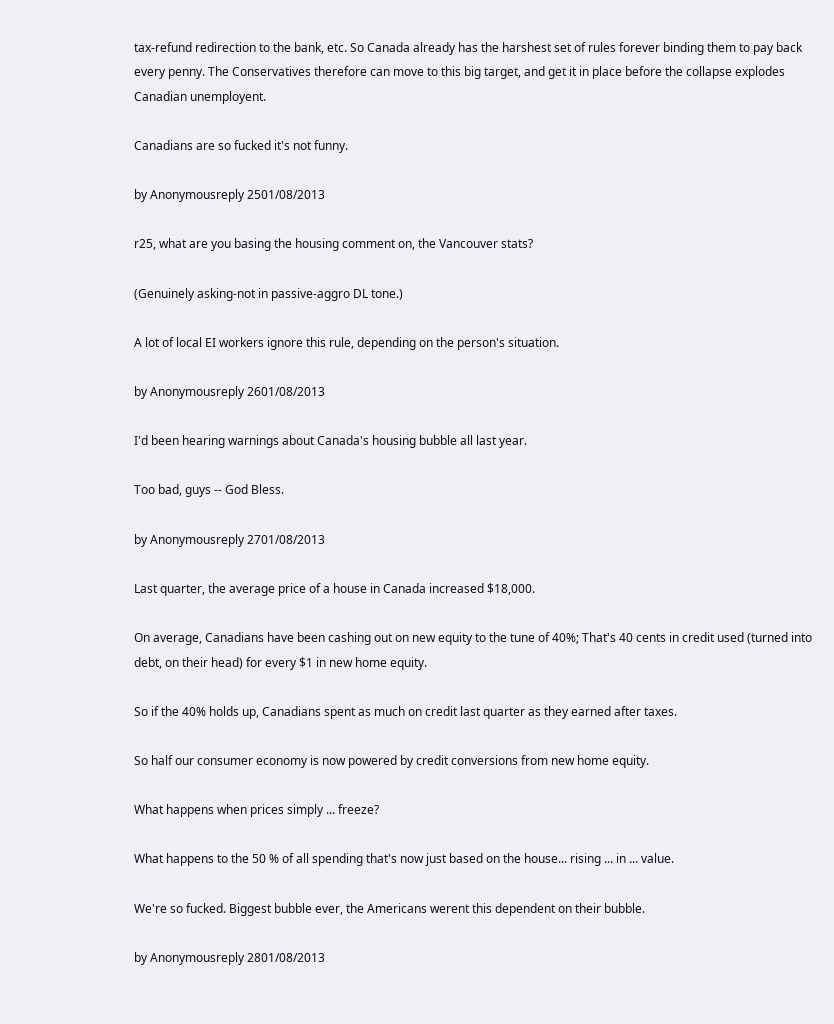tax-refund redirection to the bank, etc. So Canada already has the harshest set of rules forever binding them to pay back every penny. The Conservatives therefore can move to this big target, and get it in place before the collapse explodes Canadian unemployent.

Canadians are so fucked it's not funny.

by Anonymousreply 2501/08/2013

r25, what are you basing the housing comment on, the Vancouver stats?

(Genuinely asking-not in passive-aggro DL tone.)

A lot of local EI workers ignore this rule, depending on the person's situation.

by Anonymousreply 2601/08/2013

I'd been hearing warnings about Canada's housing bubble all last year.

Too bad, guys -- God Bless.

by Anonymousreply 2701/08/2013

Last quarter, the average price of a house in Canada increased $18,000.

On average, Canadians have been cashing out on new equity to the tune of 40%; That's 40 cents in credit used (turned into debt, on their head) for every $1 in new home equity.

So if the 40% holds up, Canadians spent as much on credit last quarter as they earned after taxes.

So half our consumer economy is now powered by credit conversions from new home equity.

What happens when prices simply ... freeze?

What happens to the 50 % of all spending that's now just based on the house... rising ... in ... value.

We're so fucked. Biggest bubble ever, the Americans werent this dependent on their bubble.

by Anonymousreply 2801/08/2013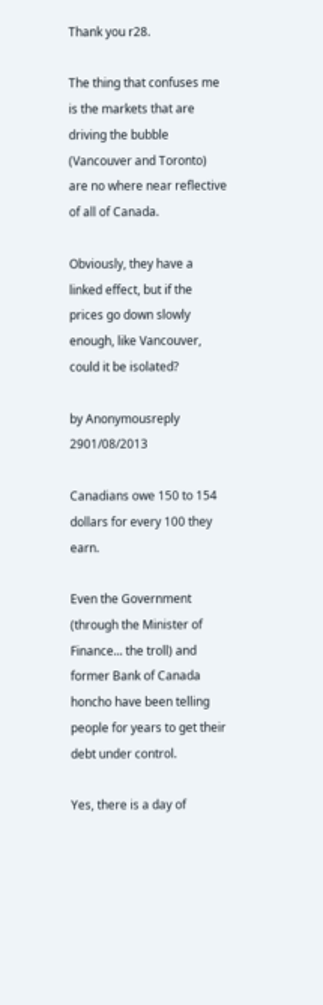Thank you r28.

The thing that confuses me is the markets that are driving the bubble (Vancouver and Toronto) are no where near reflective of all of Canada.

Obviously, they have a linked effect, but if the prices go down slowly enough, like Vancouver, could it be isolated?

by Anonymousreply 2901/08/2013

Canadians owe 150 to 154 dollars for every 100 they earn.

Even the Government (through the Minister of Finance... the troll) and former Bank of Canada honcho have been telling people for years to get their debt under control.

Yes, there is a day of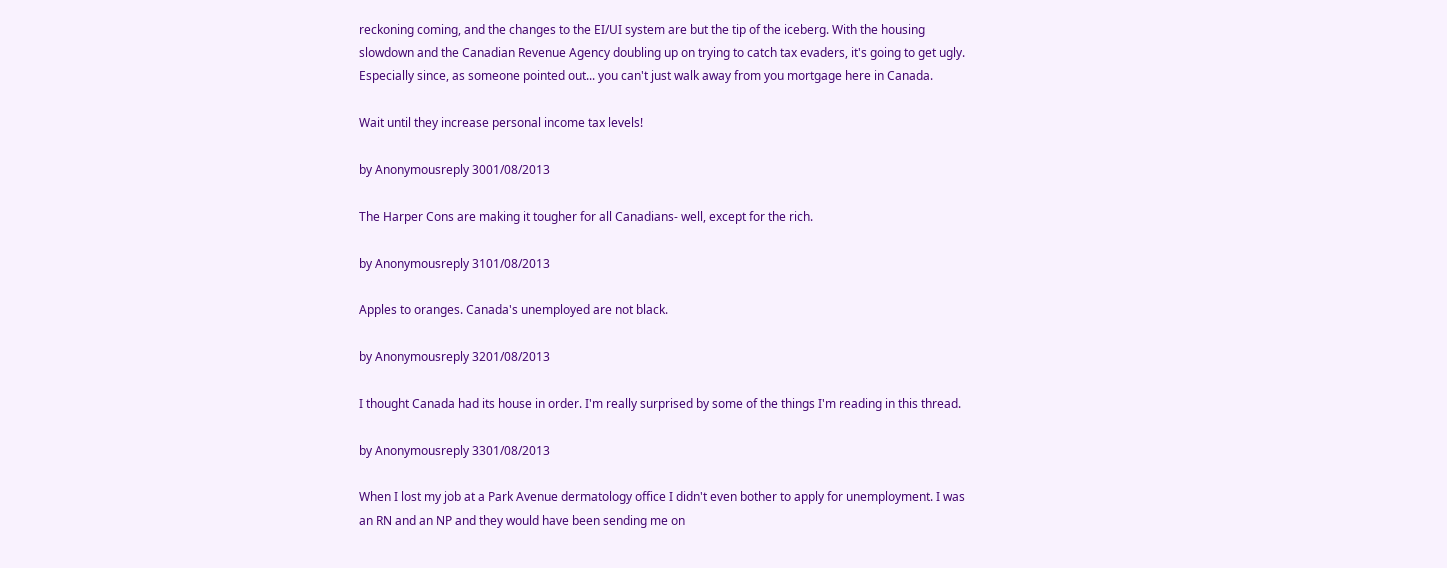reckoning coming, and the changes to the EI/UI system are but the tip of the iceberg. With the housing slowdown and the Canadian Revenue Agency doubling up on trying to catch tax evaders, it's going to get ugly. Especially since, as someone pointed out... you can't just walk away from you mortgage here in Canada.

Wait until they increase personal income tax levels!

by Anonymousreply 3001/08/2013

The Harper Cons are making it tougher for all Canadians- well, except for the rich.

by Anonymousreply 3101/08/2013

Apples to oranges. Canada's unemployed are not black.

by Anonymousreply 3201/08/2013

I thought Canada had its house in order. I'm really surprised by some of the things I'm reading in this thread.

by Anonymousreply 3301/08/2013

When I lost my job at a Park Avenue dermatology office I didn't even bother to apply for unemployment. I was an RN and an NP and they would have been sending me on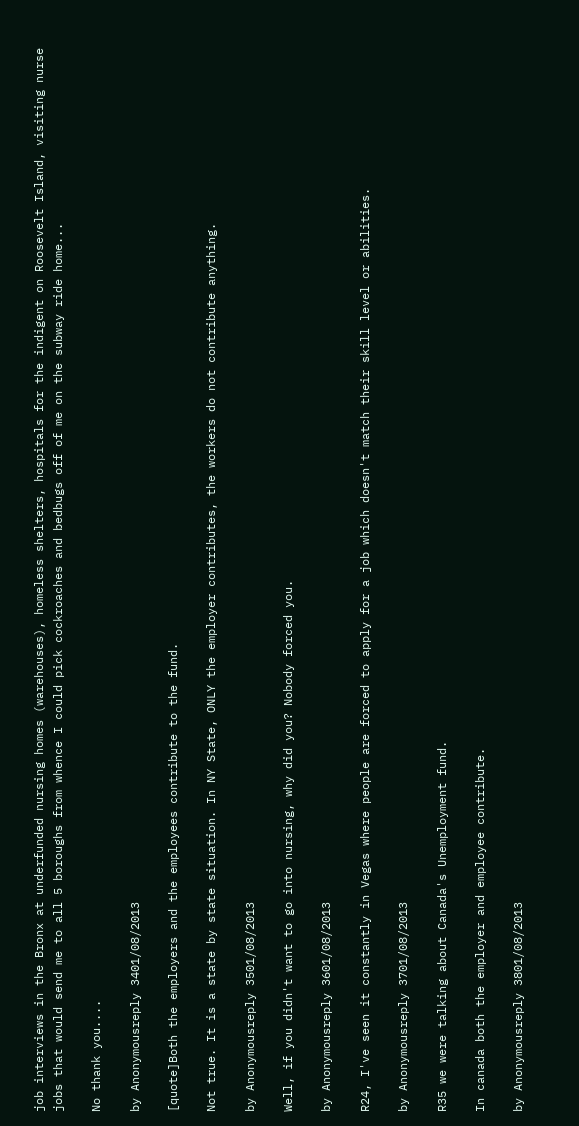job interviews in the Bronx at underfunded nursing homes (warehouses), homeless shelters, hospitals for the indigent on Roosevelt Island, visiting nurse jobs that would send me to all 5 boroughs from whence I could pick cockroaches and bedbugs off of me on the subway ride home...

No thank you....

by Anonymousreply 3401/08/2013

[quote]Both the employers and the employees contribute to the fund.

Not true. It is a state by state situation. In NY State, ONLY the employer contributes, the workers do not contribute anything.

by Anonymousreply 3501/08/2013

Well, if you didn't want to go into nursing, why did you? Nobody forced you.

by Anonymousreply 3601/08/2013

R24, I've seen it constantly in Vegas where people are forced to apply for a job which doesn't match their skill level or abilities.

by Anonymousreply 3701/08/2013

R35 we were talking about Canada's Unemployment fund.

In canada both the employer and employee contribute.

by Anonymousreply 3801/08/2013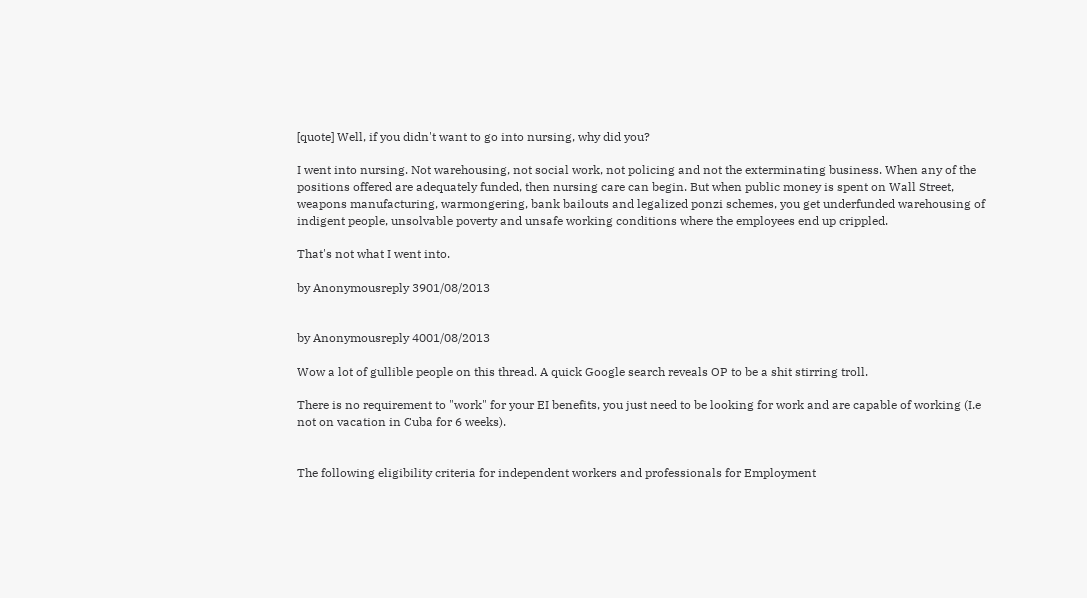[quote] Well, if you didn't want to go into nursing, why did you?

I went into nursing. Not warehousing, not social work, not policing and not the exterminating business. When any of the positions offered are adequately funded, then nursing care can begin. But when public money is spent on Wall Street, weapons manufacturing, warmongering, bank bailouts and legalized ponzi schemes, you get underfunded warehousing of indigent people, unsolvable poverty and unsafe working conditions where the employees end up crippled.

That's not what I went into.

by Anonymousreply 3901/08/2013


by Anonymousreply 4001/08/2013

Wow a lot of gullible people on this thread. A quick Google search reveals OP to be a shit stirring troll.

There is no requirement to "work" for your EI benefits, you just need to be looking for work and are capable of working (I.e not on vacation in Cuba for 6 weeks).


The following eligibility criteria for independent workers and professionals for Employment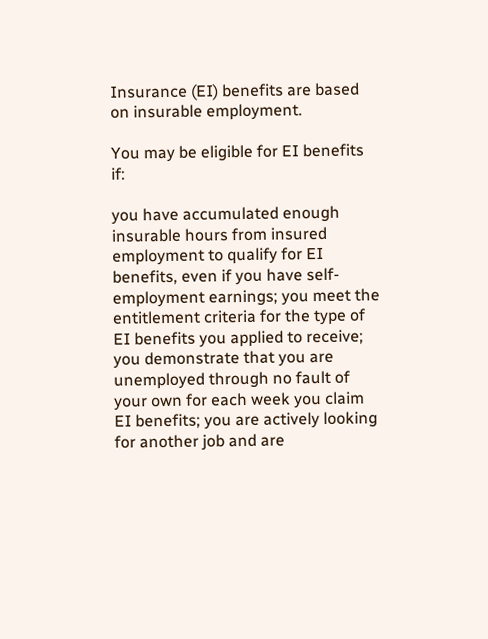Insurance (EI) benefits are based on insurable employment.

You may be eligible for EI benefits if:

you have accumulated enough insurable hours from insured employment to qualify for EI benefits, even if you have self-employment earnings; you meet the entitlement criteria for the type of EI benefits you applied to receive; you demonstrate that you are unemployed through no fault of your own for each week you claim EI benefits; you are actively looking for another job and are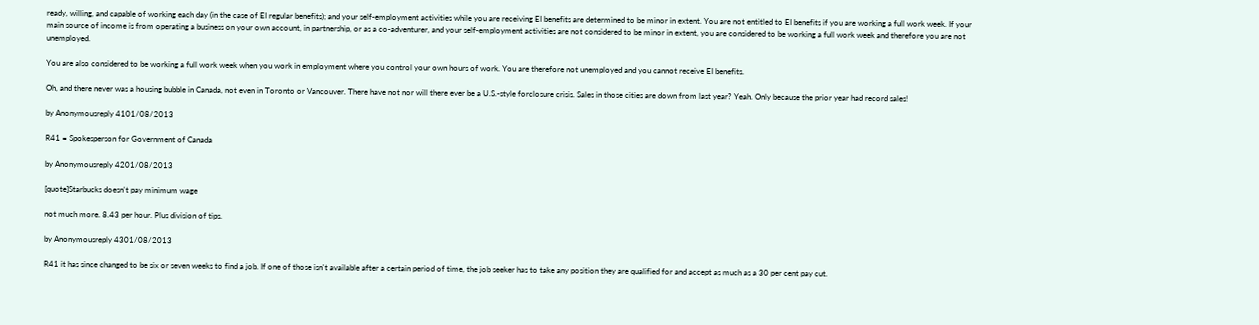ready, willing, and capable of working each day (in the case of EI regular benefits); and your self-employment activities while you are receiving EI benefits are determined to be minor in extent. You are not entitled to EI benefits if you are working a full work week. If your main source of income is from operating a business on your own account, in partnership, or as a co-adventurer, and your self-employment activities are not considered to be minor in extent, you are considered to be working a full work week and therefore you are not unemployed.

You are also considered to be working a full work week when you work in employment where you control your own hours of work. You are therefore not unemployed and you cannot receive EI benefits.

Oh, and there never was a housing bubble in Canada, not even in Toronto or Vancouver. There have not nor will there ever be a U.S.-style forclosure crisis. Sales in those cities are down from last year? Yeah. Only because the prior year had record sales!

by Anonymousreply 4101/08/2013

R41 = Spokesperson for Government of Canada

by Anonymousreply 4201/08/2013

[quote]Starbucks doesn't pay minimum wage

not much more. 8.43 per hour. Plus division of tips.

by Anonymousreply 4301/08/2013

R41 it has since changed to be six or seven weeks to find a job. If one of those isn't available after a certain period of time, the job seeker has to take any position they are qualified for and accept as much as a 30 per cent pay cut.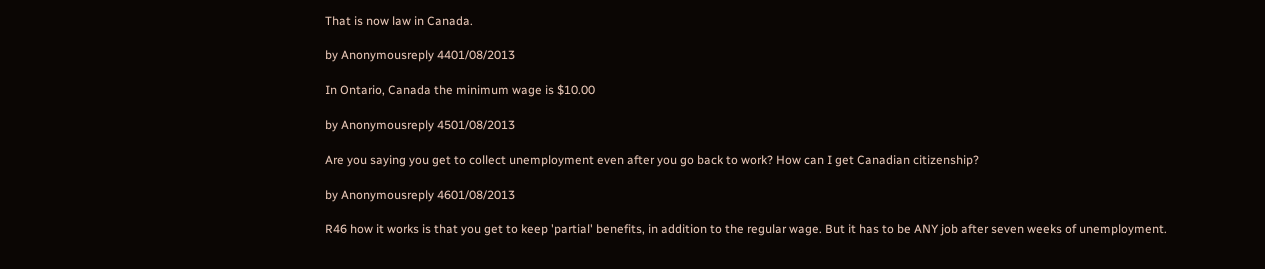That is now law in Canada.

by Anonymousreply 4401/08/2013

In Ontario, Canada the minimum wage is $10.00

by Anonymousreply 4501/08/2013

Are you saying you get to collect unemployment even after you go back to work? How can I get Canadian citizenship?

by Anonymousreply 4601/08/2013

R46 how it works is that you get to keep 'partial' benefits, in addition to the regular wage. But it has to be ANY job after seven weeks of unemployment.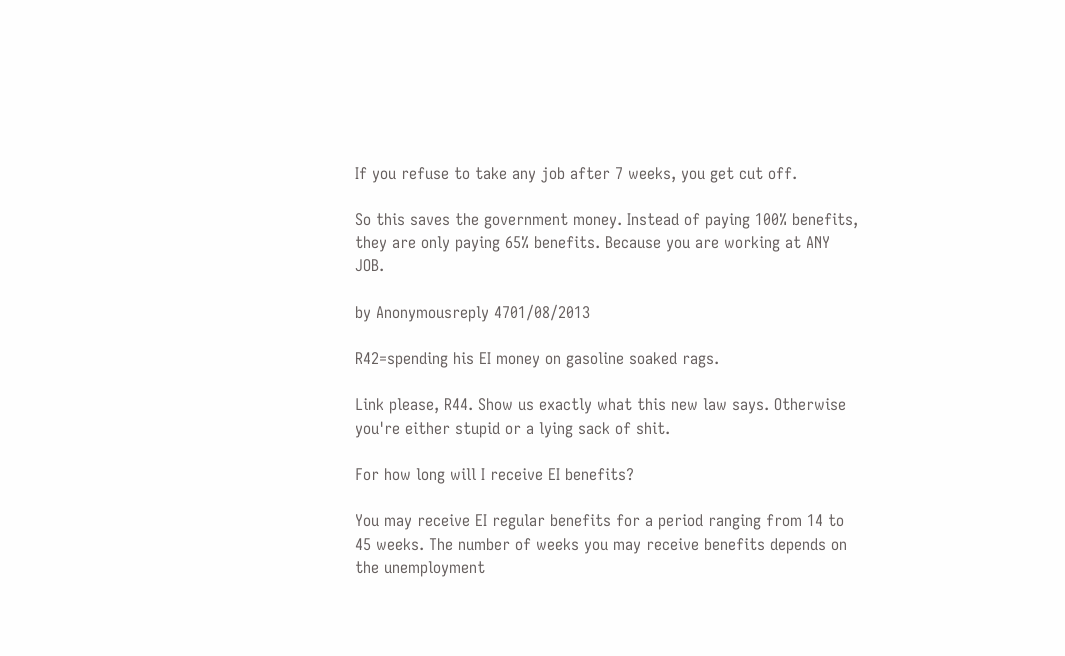If you refuse to take any job after 7 weeks, you get cut off.

So this saves the government money. Instead of paying 100% benefits, they are only paying 65% benefits. Because you are working at ANY JOB.

by Anonymousreply 4701/08/2013

R42=spending his EI money on gasoline soaked rags.

Link please, R44. Show us exactly what this new law says. Otherwise you're either stupid or a lying sack of shit.

For how long will I receive EI benefits?

You may receive EI regular benefits for a period ranging from 14 to 45 weeks. The number of weeks you may receive benefits depends on the unemployment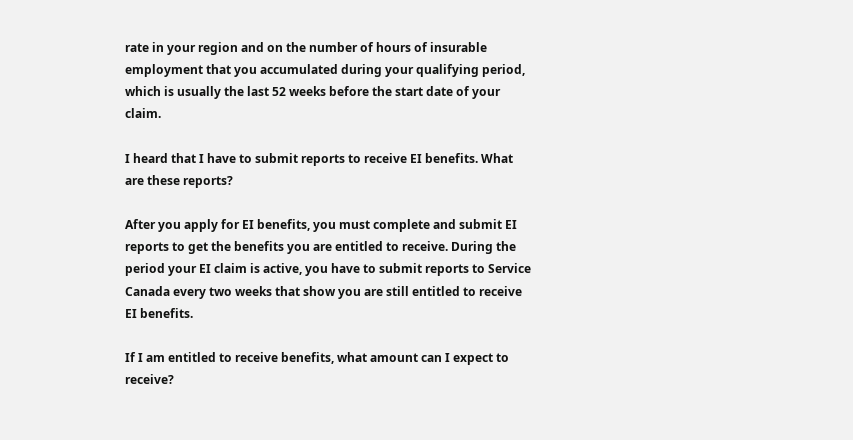rate in your region and on the number of hours of insurable employment that you accumulated during your qualifying period, which is usually the last 52 weeks before the start date of your claim.

I heard that I have to submit reports to receive EI benefits. What are these reports?

After you apply for EI benefits, you must complete and submit EI reports to get the benefits you are entitled to receive. During the period your EI claim is active, you have to submit reports to Service Canada every two weeks that show you are still entitled to receive EI benefits.

If I am entitled to receive benefits, what amount can I expect to receive?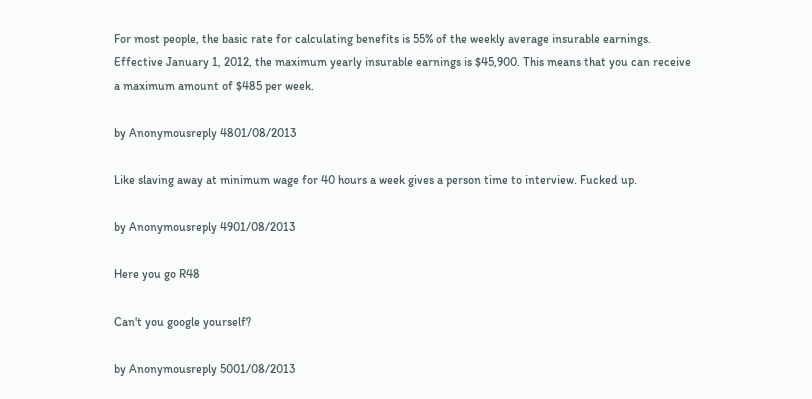For most people, the basic rate for calculating benefits is 55% of the weekly average insurable earnings. Effective January 1, 2012, the maximum yearly insurable earnings is $45,900. This means that you can receive a maximum amount of $485 per week.

by Anonymousreply 4801/08/2013

Like slaving away at minimum wage for 40 hours a week gives a person time to interview. Fucked up.

by Anonymousreply 4901/08/2013

Here you go R48

Can't you google yourself?

by Anonymousreply 5001/08/2013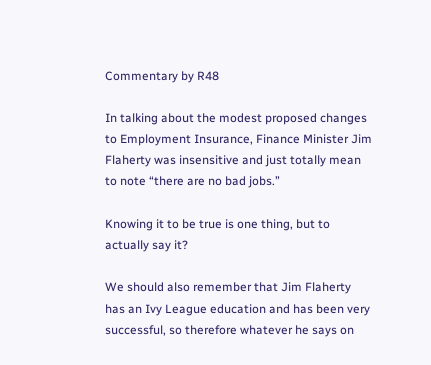Commentary by R48

In talking about the modest proposed changes to Employment Insurance, Finance Minister Jim Flaherty was insensitive and just totally mean to note “there are no bad jobs.”

Knowing it to be true is one thing, but to actually say it?

We should also remember that Jim Flaherty has an Ivy League education and has been very successful, so therefore whatever he says on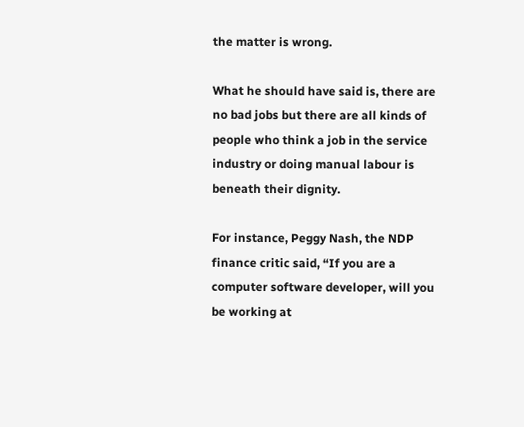the matter is wrong.

What he should have said is, there are no bad jobs but there are all kinds of people who think a job in the service industry or doing manual labour is beneath their dignity.

For instance, Peggy Nash, the NDP finance critic said, “If you are a computer software developer, will you be working at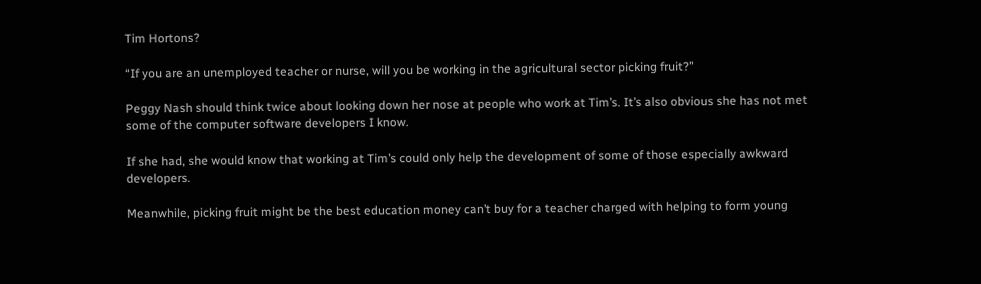Tim Hortons?

“If you are an unemployed teacher or nurse, will you be working in the agricultural sector picking fruit?”

Peggy Nash should think twice about looking down her nose at people who work at Tim’s. It’s also obvious she has not met some of the computer software developers I know.

If she had, she would know that working at Tim’s could only help the development of some of those especially awkward developers.

Meanwhile, picking fruit might be the best education money can’t buy for a teacher charged with helping to form young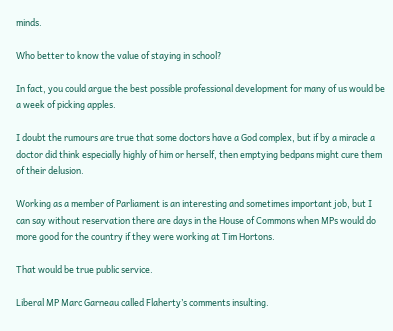minds.

Who better to know the value of staying in school?

In fact, you could argue the best possible professional development for many of us would be a week of picking apples.

I doubt the rumours are true that some doctors have a God complex, but if by a miracle a doctor did think especially highly of him or herself, then emptying bedpans might cure them of their delusion.

Working as a member of Parliament is an interesting and sometimes important job, but I can say without reservation there are days in the House of Commons when MPs would do more good for the country if they were working at Tim Hortons.

That would be true public service.

Liberal MP Marc Garneau called Flaherty’s comments insulting.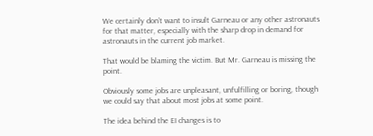We certainly don’t want to insult Garneau or any other astronauts for that matter, especially with the sharp drop in demand for astronauts in the current job market.

That would be blaming the victim. But Mr. Garneau is missing the point.

Obviously some jobs are unpleasant, unfulfilling or boring, though we could say that about most jobs at some point.

The idea behind the EI changes is to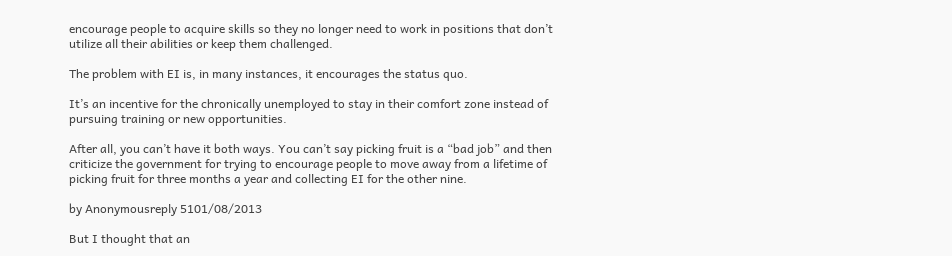encourage people to acquire skills so they no longer need to work in positions that don’t utilize all their abilities or keep them challenged.

The problem with EI is, in many instances, it encourages the status quo.

It’s an incentive for the chronically unemployed to stay in their comfort zone instead of pursuing training or new opportunities.

After all, you can’t have it both ways. You can’t say picking fruit is a “bad job” and then criticize the government for trying to encourage people to move away from a lifetime of picking fruit for three months a year and collecting EI for the other nine.

by Anonymousreply 5101/08/2013

But I thought that an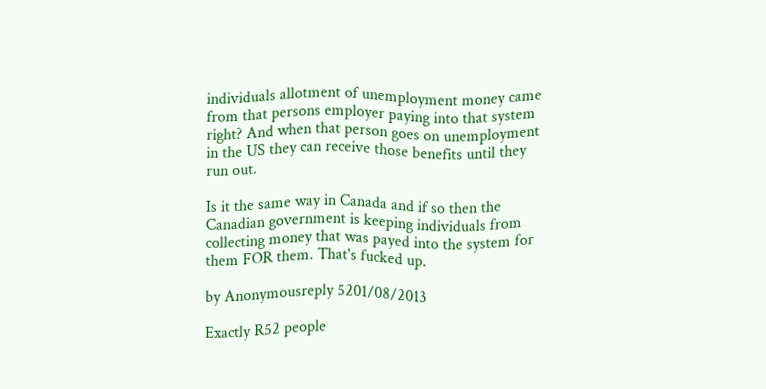individuals allotment of unemployment money came from that persons employer paying into that system right? And when that person goes on unemployment in the US they can receive those benefits until they run out.

Is it the same way in Canada and if so then the Canadian government is keeping individuals from collecting money that was payed into the system for them FOR them. That's fucked up.

by Anonymousreply 5201/08/2013

Exactly R52 people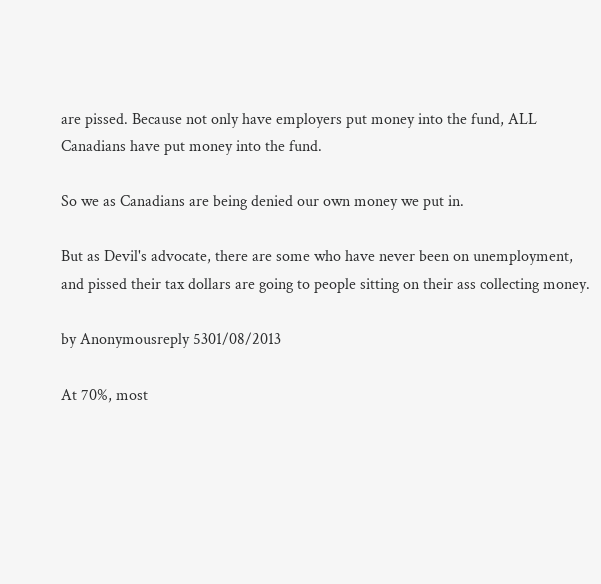are pissed. Because not only have employers put money into the fund, ALL Canadians have put money into the fund.

So we as Canadians are being denied our own money we put in.

But as Devil's advocate, there are some who have never been on unemployment, and pissed their tax dollars are going to people sitting on their ass collecting money.

by Anonymousreply 5301/08/2013

At 70%, most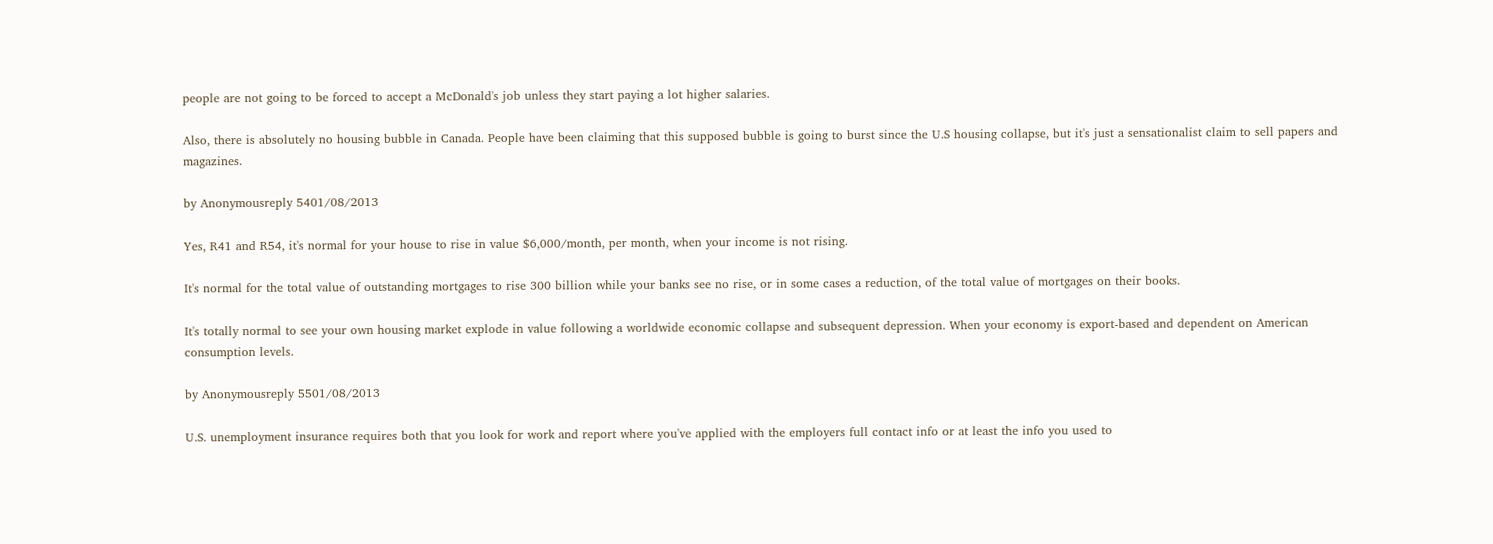people are not going to be forced to accept a McDonald's job unless they start paying a lot higher salaries.

Also, there is absolutely no housing bubble in Canada. People have been claiming that this supposed bubble is going to burst since the U.S housing collapse, but it's just a sensationalist claim to sell papers and magazines.

by Anonymousreply 5401/08/2013

Yes, R41 and R54, it's normal for your house to rise in value $6,000/month, per month, when your income is not rising.

It's normal for the total value of outstanding mortgages to rise 300 billion while your banks see no rise, or in some cases a reduction, of the total value of mortgages on their books.

It's totally normal to see your own housing market explode in value following a worldwide economic collapse and subsequent depression. When your economy is export-based and dependent on American consumption levels.

by Anonymousreply 5501/08/2013

U.S. unemployment insurance requires both that you look for work and report where you've applied with the employers full contact info or at least the info you used to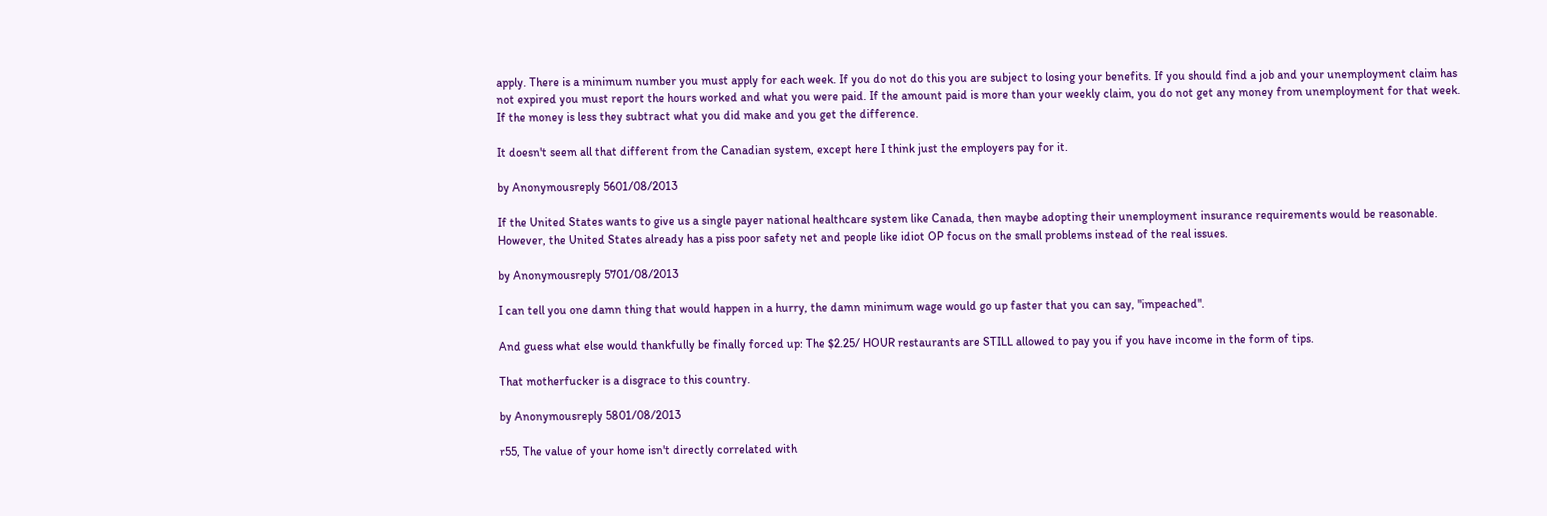apply. There is a minimum number you must apply for each week. If you do not do this you are subject to losing your benefits. If you should find a job and your unemployment claim has not expired you must report the hours worked and what you were paid. If the amount paid is more than your weekly claim, you do not get any money from unemployment for that week. If the money is less they subtract what you did make and you get the difference.

It doesn't seem all that different from the Canadian system, except here I think just the employers pay for it.

by Anonymousreply 5601/08/2013

If the United States wants to give us a single payer national healthcare system like Canada, then maybe adopting their unemployment insurance requirements would be reasonable. However, the United States already has a piss poor safety net and people like idiot OP focus on the small problems instead of the real issues.

by Anonymousreply 5701/08/2013

I can tell you one damn thing that would happen in a hurry, the damn minimum wage would go up faster that you can say, "impeached".

And guess what else would thankfully be finally forced up: The $2.25/ HOUR restaurants are STILL allowed to pay you if you have income in the form of tips.

That motherfucker is a disgrace to this country.

by Anonymousreply 5801/08/2013

r55, The value of your home isn't directly correlated with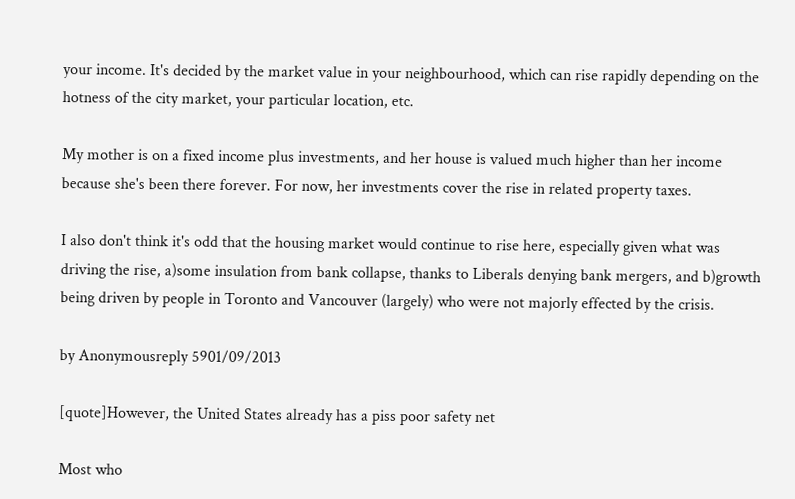your income. It's decided by the market value in your neighbourhood, which can rise rapidly depending on the hotness of the city market, your particular location, etc.

My mother is on a fixed income plus investments, and her house is valued much higher than her income because she's been there forever. For now, her investments cover the rise in related property taxes.

I also don't think it's odd that the housing market would continue to rise here, especially given what was driving the rise, a)some insulation from bank collapse, thanks to Liberals denying bank mergers, and b)growth being driven by people in Toronto and Vancouver (largely) who were not majorly effected by the crisis.

by Anonymousreply 5901/09/2013

[quote]However, the United States already has a piss poor safety net

Most who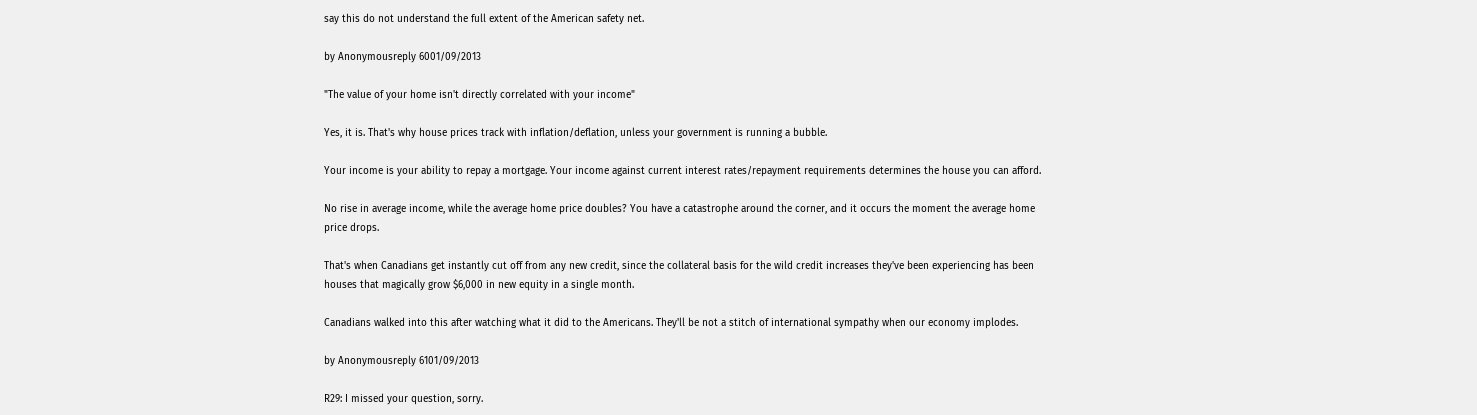say this do not understand the full extent of the American safety net.

by Anonymousreply 6001/09/2013

"The value of your home isn't directly correlated with your income"

Yes, it is. That's why house prices track with inflation/deflation, unless your government is running a bubble.

Your income is your ability to repay a mortgage. Your income against current interest rates/repayment requirements determines the house you can afford.

No rise in average income, while the average home price doubles? You have a catastrophe around the corner, and it occurs the moment the average home price drops.

That's when Canadians get instantly cut off from any new credit, since the collateral basis for the wild credit increases they've been experiencing has been houses that magically grow $6,000 in new equity in a single month.

Canadians walked into this after watching what it did to the Americans. They'll be not a stitch of international sympathy when our economy implodes.

by Anonymousreply 6101/09/2013

R29: I missed your question, sorry.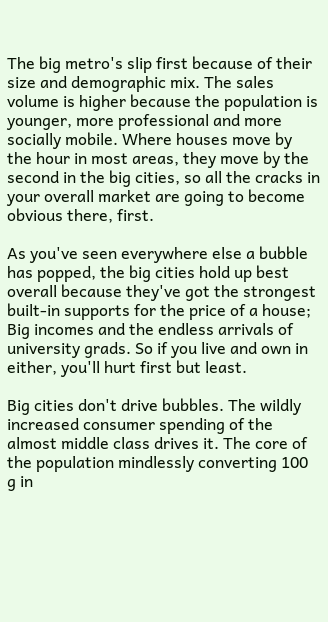The big metro's slip first because of their size and demographic mix. The sales volume is higher because the population is younger, more professional and more socially mobile. Where houses move by the hour in most areas, they move by the second in the big cities, so all the cracks in your overall market are going to become obvious there, first.

As you've seen everywhere else a bubble has popped, the big cities hold up best overall because they've got the strongest built-in supports for the price of a house; Big incomes and the endless arrivals of university grads. So if you live and own in either, you'll hurt first but least.

Big cities don't drive bubbles. The wildly increased consumer spending of the almost middle class drives it. The core of the population mindlessly converting 100 g in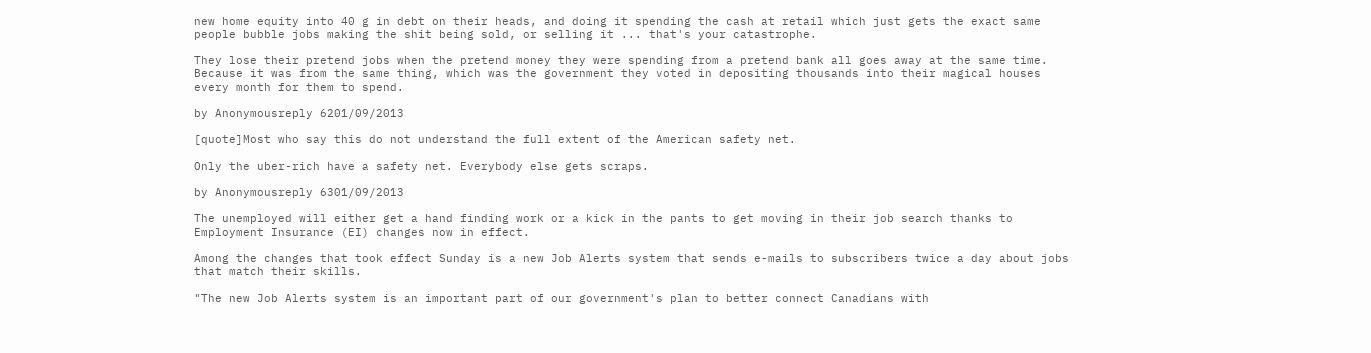new home equity into 40 g in debt on their heads, and doing it spending the cash at retail which just gets the exact same people bubble jobs making the shit being sold, or selling it ... that's your catastrophe.

They lose their pretend jobs when the pretend money they were spending from a pretend bank all goes away at the same time. Because it was from the same thing, which was the government they voted in depositing thousands into their magical houses every month for them to spend.

by Anonymousreply 6201/09/2013

[quote]Most who say this do not understand the full extent of the American safety net.

Only the uber-rich have a safety net. Everybody else gets scraps.

by Anonymousreply 6301/09/2013

The unemployed will either get a hand finding work or a kick in the pants to get moving in their job search thanks to Employment Insurance (EI) changes now in effect.

Among the changes that took effect Sunday is a new Job Alerts system that sends e-mails to subscribers twice a day about jobs that match their skills.

"The new Job Alerts system is an important part of our government's plan to better connect Canadians with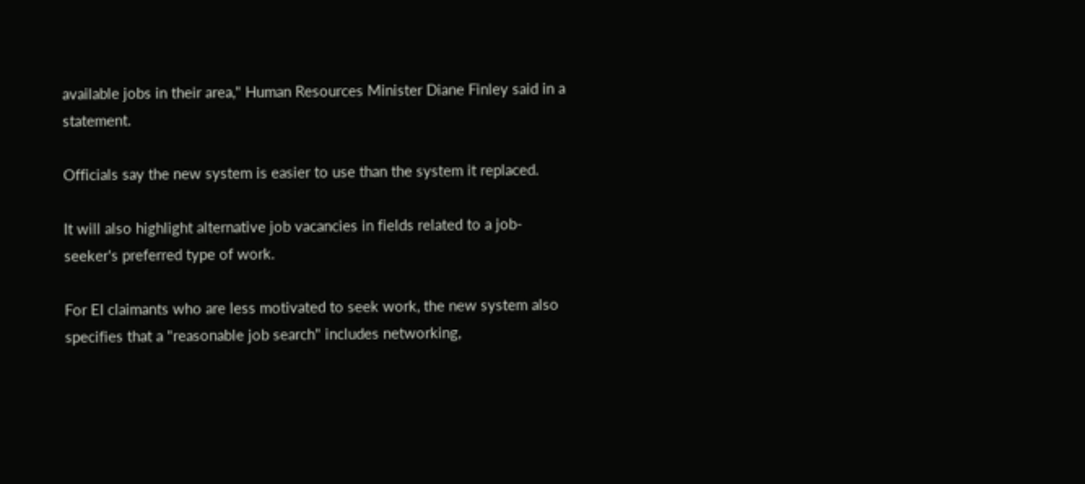available jobs in their area," Human Resources Minister Diane Finley said in a statement.

Officials say the new system is easier to use than the system it replaced.

It will also highlight alternative job vacancies in fields related to a job-seeker's preferred type of work.

For EI claimants who are less motivated to seek work, the new system also specifies that a "reasonable job search" includes networking,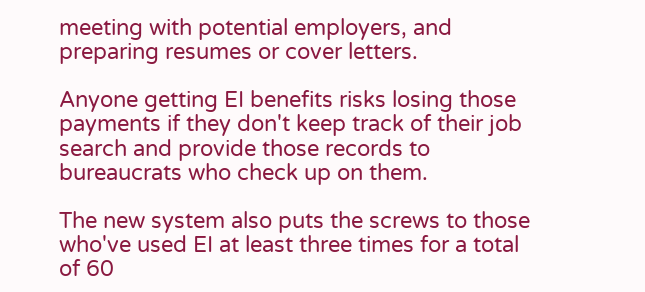meeting with potential employers, and preparing resumes or cover letters.

Anyone getting EI benefits risks losing those payments if they don't keep track of their job search and provide those records to bureaucrats who check up on them.

The new system also puts the screws to those who've used EI at least three times for a total of 60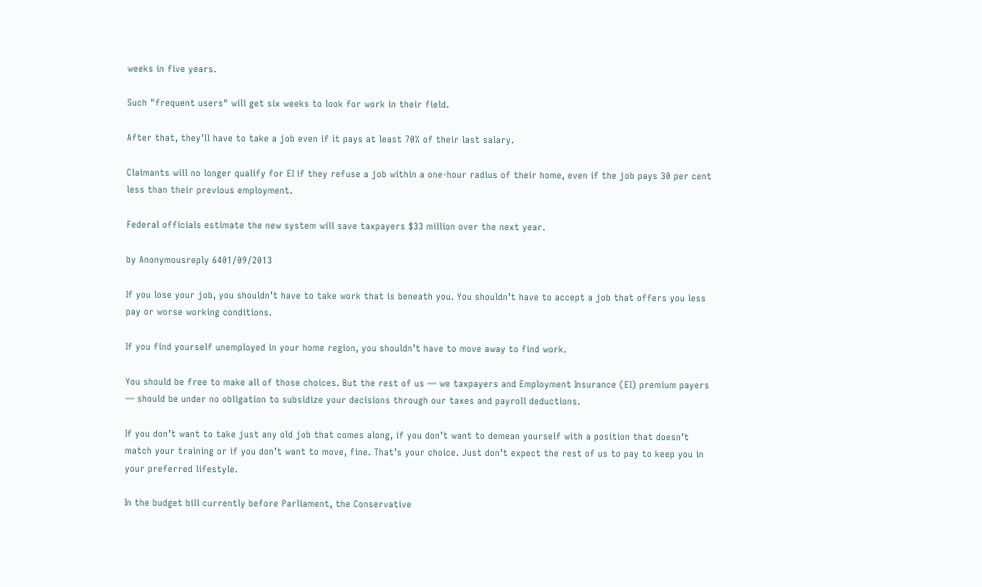weeks in five years.

Such "frequent users" will get six weeks to look for work in their field.

After that, they'll have to take a job even if it pays at least 70% of their last salary.

Claimants will no longer qualify for EI if they refuse a job within a one-hour radius of their home, even if the job pays 30 per cent less than their previous employment.

Federal officials estimate the new system will save taxpayers $33 million over the next year.

by Anonymousreply 6401/09/2013

If you lose your job, you shouldn’t have to take work that is beneath you. You shouldn’t have to accept a job that offers you less pay or worse working conditions.

If you find yourself unemployed in your home region, you shouldn’t have to move away to find work.

You should be free to make all of those choices. But the rest of us — we taxpayers and Employment Insurance (EI) premium payers — should be under no obligation to subsidize your decisions through our taxes and payroll deductions.

If you don’t want to take just any old job that comes along, if you don’t want to demean yourself with a position that doesn’t match your training or if you don’t want to move, fine. That’s your choice. Just don’t expect the rest of us to pay to keep you in your preferred lifestyle.

In the budget bill currently before Parliament, the Conservative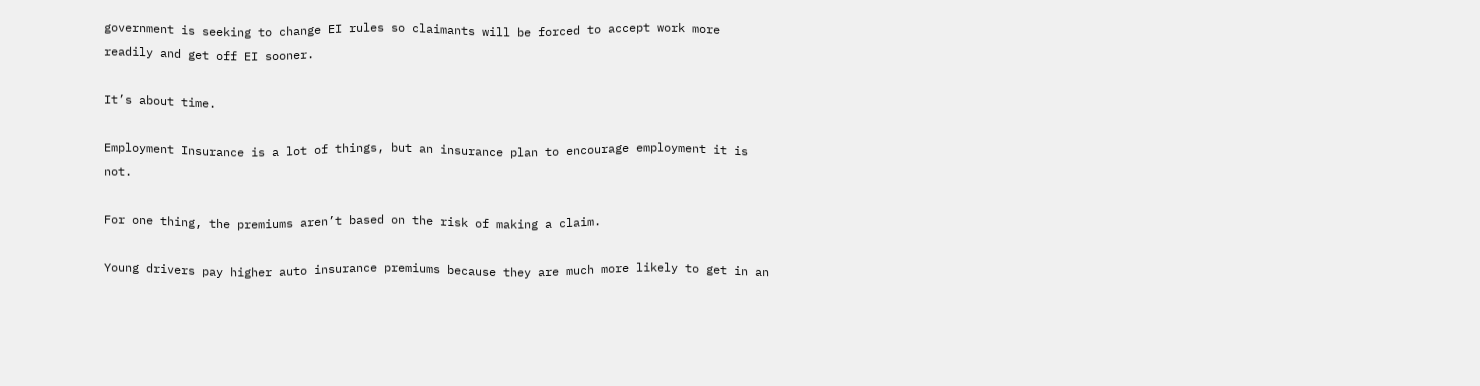government is seeking to change EI rules so claimants will be forced to accept work more readily and get off EI sooner.

It’s about time.

Employment Insurance is a lot of things, but an insurance plan to encourage employment it is not.

For one thing, the premiums aren’t based on the risk of making a claim.

Young drivers pay higher auto insurance premiums because they are much more likely to get in an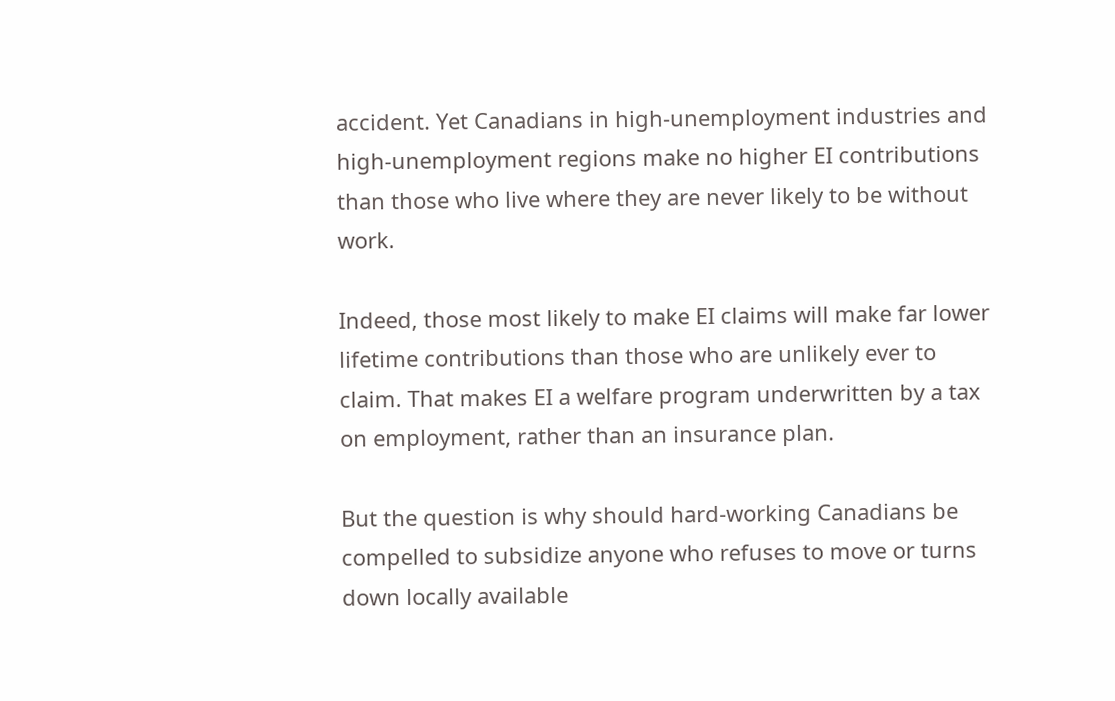accident. Yet Canadians in high-unemployment industries and high-unemployment regions make no higher EI contributions than those who live where they are never likely to be without work.

Indeed, those most likely to make EI claims will make far lower lifetime contributions than those who are unlikely ever to claim. That makes EI a welfare program underwritten by a tax on employment, rather than an insurance plan.

But the question is why should hard-working Canadians be compelled to subsidize anyone who refuses to move or turns down locally available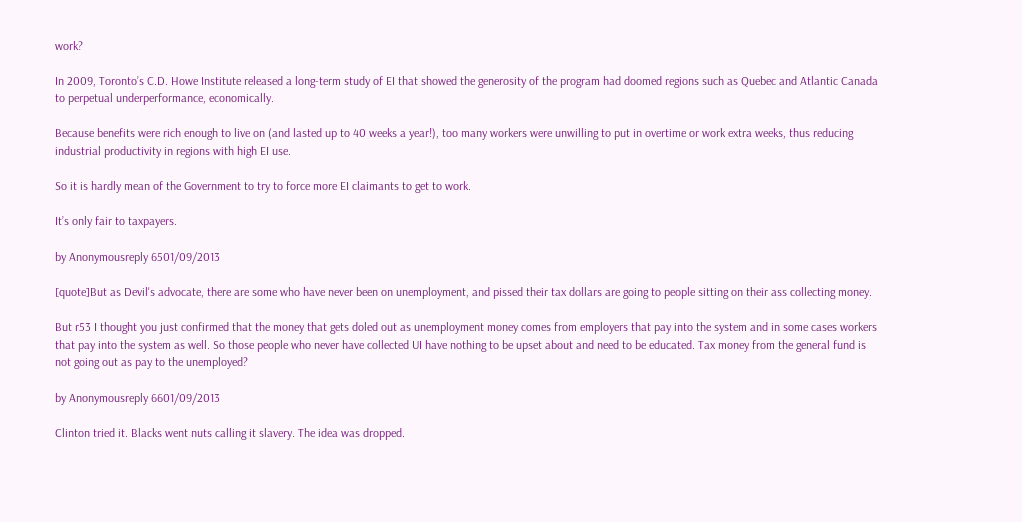work?

In 2009, Toronto’s C.D. Howe Institute released a long-term study of EI that showed the generosity of the program had doomed regions such as Quebec and Atlantic Canada to perpetual underperformance, economically.

Because benefits were rich enough to live on (and lasted up to 40 weeks a year!), too many workers were unwilling to put in overtime or work extra weeks, thus reducing industrial productivity in regions with high EI use.

So it is hardly mean of the Government to try to force more EI claimants to get to work.

It’s only fair to taxpayers.

by Anonymousreply 6501/09/2013

[quote]But as Devil's advocate, there are some who have never been on unemployment, and pissed their tax dollars are going to people sitting on their ass collecting money.

But r53 I thought you just confirmed that the money that gets doled out as unemployment money comes from employers that pay into the system and in some cases workers that pay into the system as well. So those people who never have collected UI have nothing to be upset about and need to be educated. Tax money from the general fund is not going out as pay to the unemployed?

by Anonymousreply 6601/09/2013

Clinton tried it. Blacks went nuts calling it slavery. The idea was dropped.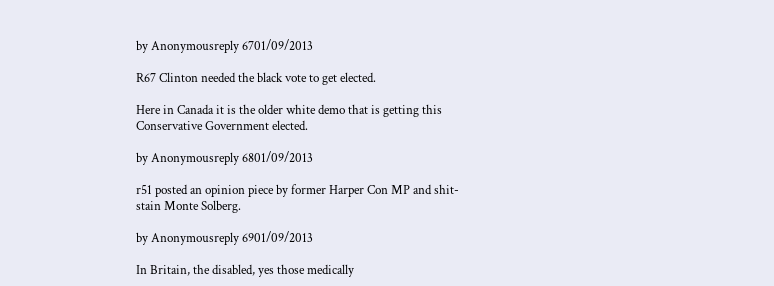by Anonymousreply 6701/09/2013

R67 Clinton needed the black vote to get elected.

Here in Canada it is the older white demo that is getting this Conservative Government elected.

by Anonymousreply 6801/09/2013

r51 posted an opinion piece by former Harper Con MP and shit-stain Monte Solberg.

by Anonymousreply 6901/09/2013

In Britain, the disabled, yes those medically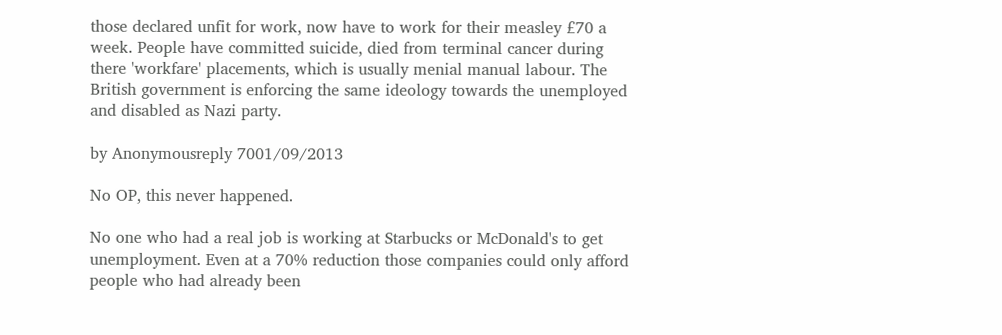those declared unfit for work, now have to work for their measley £70 a week. People have committed suicide, died from terminal cancer during there 'workfare' placements, which is usually menial manual labour. The British government is enforcing the same ideology towards the unemployed and disabled as Nazi party.

by Anonymousreply 7001/09/2013

No OP, this never happened.

No one who had a real job is working at Starbucks or McDonald's to get unemployment. Even at a 70% reduction those companies could only afford people who had already been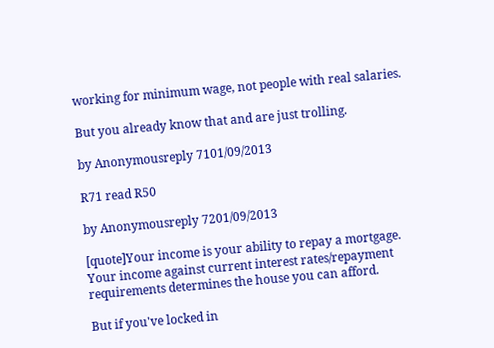working for minimum wage, not people with real salaries.

But you already know that and are just trolling.

by Anonymousreply 7101/09/2013

R71 read R50

by Anonymousreply 7201/09/2013

[quote]Your income is your ability to repay a mortgage. Your income against current interest rates/repayment requirements determines the house you can afford.

But if you've locked in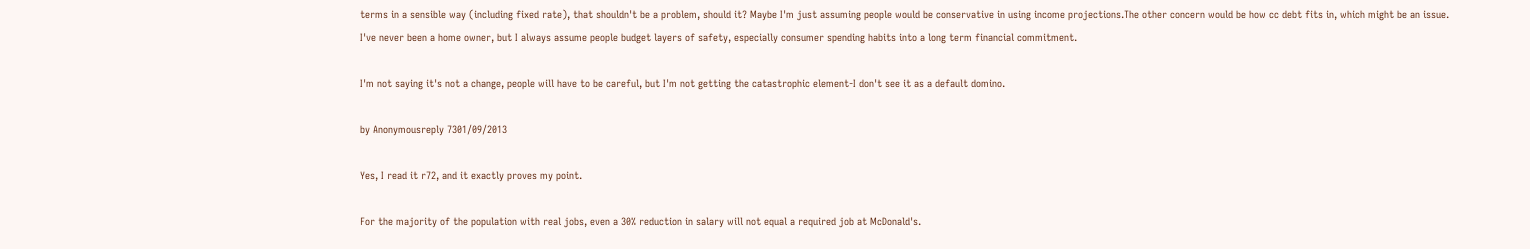terms in a sensible way (including fixed rate), that shouldn't be a problem, should it? Maybe I'm just assuming people would be conservative in using income projections.The other concern would be how cc debt fits in, which might be an issue. I've never been a home owner, but I always assume people budget layers of safety, especially consumer spending habits into a long term financial commitment.

I'm not saying it's not a change, people will have to be careful, but I'm not getting the catastrophic element-I don't see it as a default domino.

by Anonymousreply 7301/09/2013

Yes, I read it r72, and it exactly proves my point.

For the majority of the population with real jobs, even a 30% reduction in salary will not equal a required job at McDonald's.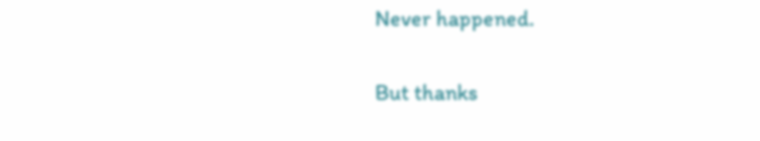Never happened.

But thanks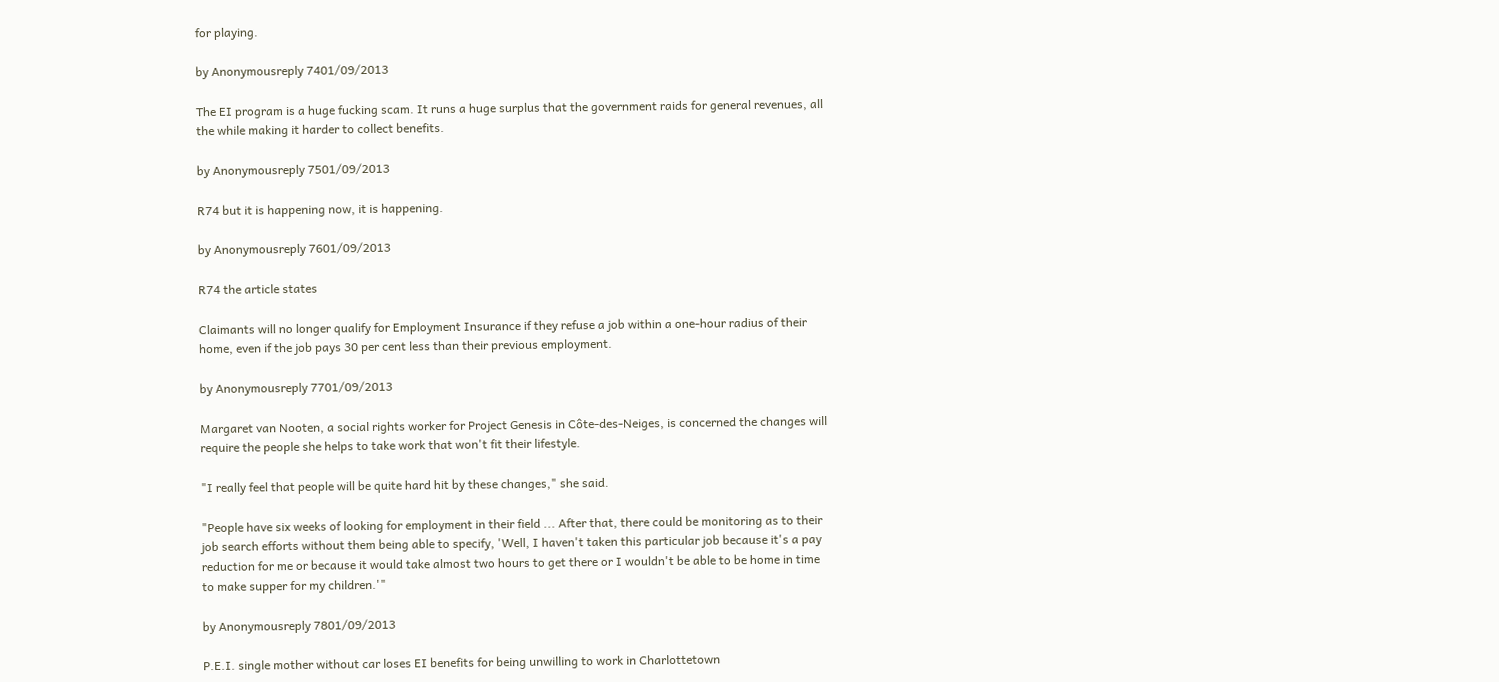for playing.

by Anonymousreply 7401/09/2013

The EI program is a huge fucking scam. It runs a huge surplus that the government raids for general revenues, all the while making it harder to collect benefits.

by Anonymousreply 7501/09/2013

R74 but it is happening now, it is happening.

by Anonymousreply 7601/09/2013

R74 the article states

Claimants will no longer qualify for Employment Insurance if they refuse a job within a one-hour radius of their home, even if the job pays 30 per cent less than their previous employment.

by Anonymousreply 7701/09/2013

Margaret van Nooten, a social rights worker for Project Genesis in Côte-des-Neiges, is concerned the changes will require the people she helps to take work that won't fit their lifestyle.

"I really feel that people will be quite hard hit by these changes," she said.

"People have six weeks of looking for employment in their field ... After that, there could be monitoring as to their job search efforts without them being able to specify, 'Well, I haven't taken this particular job because it's a pay reduction for me or because it would take almost two hours to get there or I wouldn't be able to be home in time to make supper for my children.'"

by Anonymousreply 7801/09/2013

P.E.I. single mother without car loses EI benefits for being unwilling to work in Charlottetown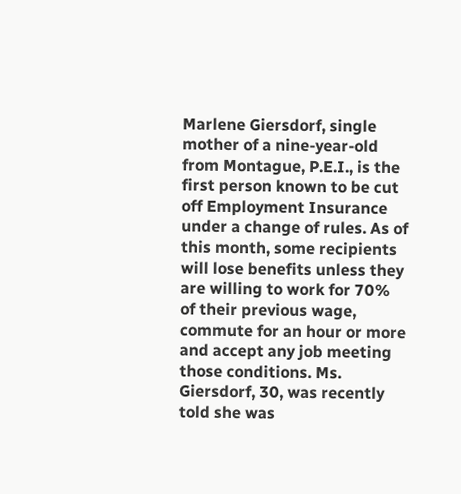Marlene Giersdorf, single mother of a nine-year-old from Montague, P.E.I., is the first person known to be cut off Employment Insurance under a change of rules. As of this month, some recipients will lose benefits unless they are willing to work for 70% of their previous wage, commute for an hour or more and accept any job meeting those conditions. Ms. Giersdorf, 30, was recently told she was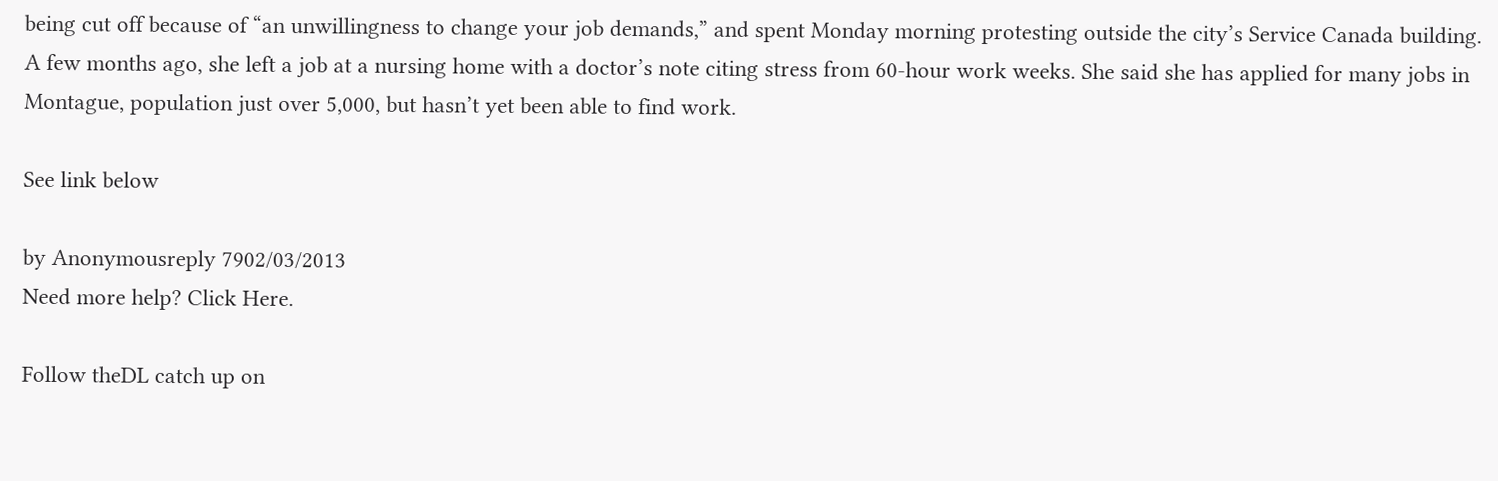being cut off because of “an unwillingness to change your job demands,” and spent Monday morning protesting outside the city’s Service Canada building. A few months ago, she left a job at a nursing home with a doctor’s note citing stress from 60-hour work weeks. She said she has applied for many jobs in Montague, population just over 5,000, but hasn’t yet been able to find work.

See link below

by Anonymousreply 7902/03/2013
Need more help? Click Here.

Follow theDL catch up on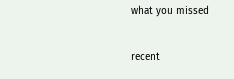what you missed

recent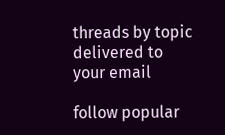threads by topic delivered to your email

follow popular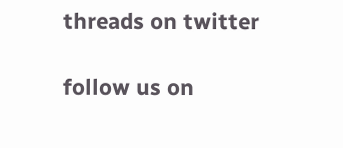threads on twitter

follow us on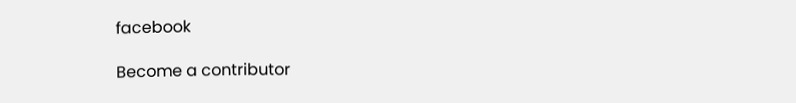facebook

Become a contributor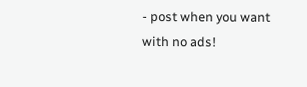- post when you want with no ads!